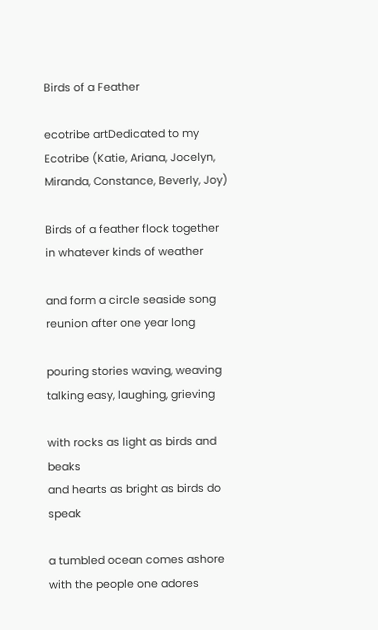Birds of a Feather

ecotribe artDedicated to my Ecotribe (Katie, Ariana, Jocelyn, Miranda, Constance, Beverly, Joy)

Birds of a feather flock together
in whatever kinds of weather

and form a circle seaside song
reunion after one year long

pouring stories waving, weaving
talking easy, laughing, grieving

with rocks as light as birds and beaks
and hearts as bright as birds do speak

a tumbled ocean comes ashore
with the people one adores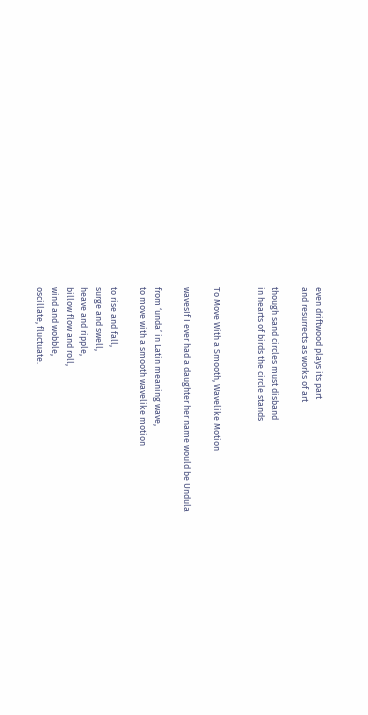even driftwood plays its part
and resurrects as works of art

though sand circles must disband
in hearts of birds the circle stands


To Move With a Smooth, Wavelike Motion

wavesIf I ever had a daughter her name would be Undula

from ‘unda’ in Latin meaning wave,
to move with a smooth wavelike motion

to rise and fall,
surge and swell,
heave and ripple,
billow flow and roll,
wind and wobble,
oscillate, fluctuate.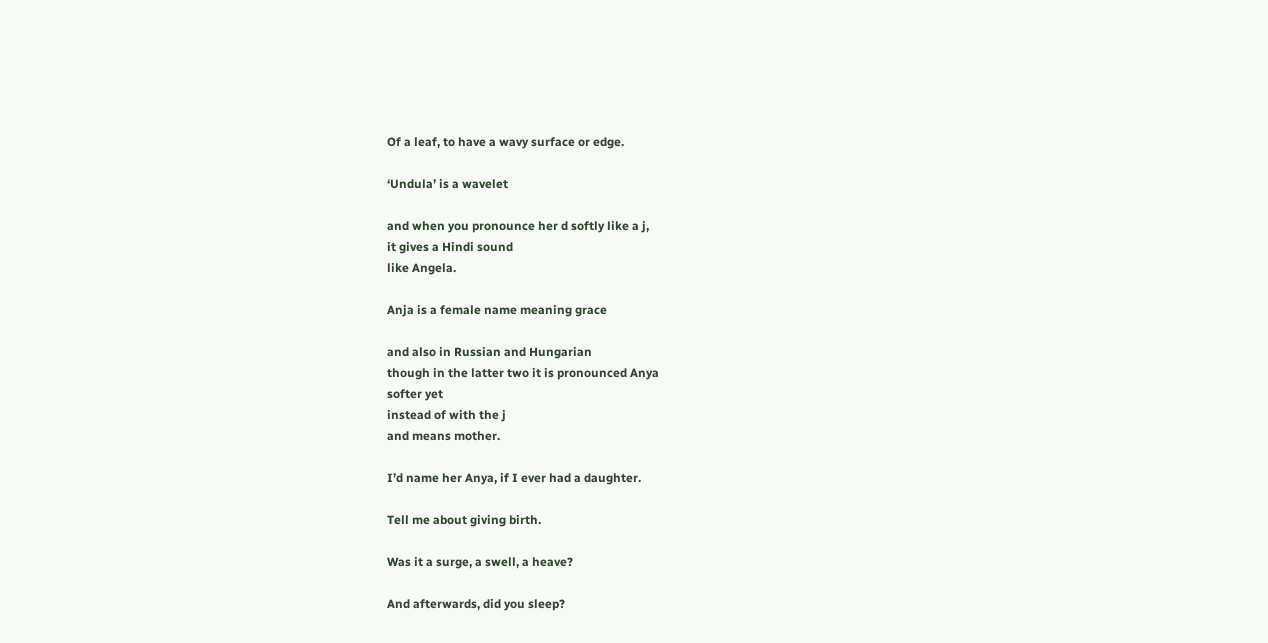Of a leaf, to have a wavy surface or edge.

‘Undula’ is a wavelet

and when you pronounce her d softly like a j,
it gives a Hindi sound
like Angela.

Anja is a female name meaning grace

and also in Russian and Hungarian
though in the latter two it is pronounced Anya
softer yet
instead of with the j
and means mother.

I’d name her Anya, if I ever had a daughter.

Tell me about giving birth.

Was it a surge, a swell, a heave?

And afterwards, did you sleep?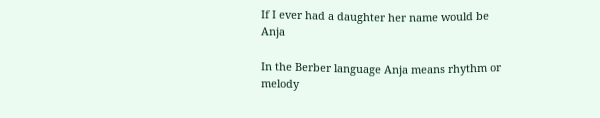If I ever had a daughter her name would be Anja

In the Berber language Anja means rhythm or melody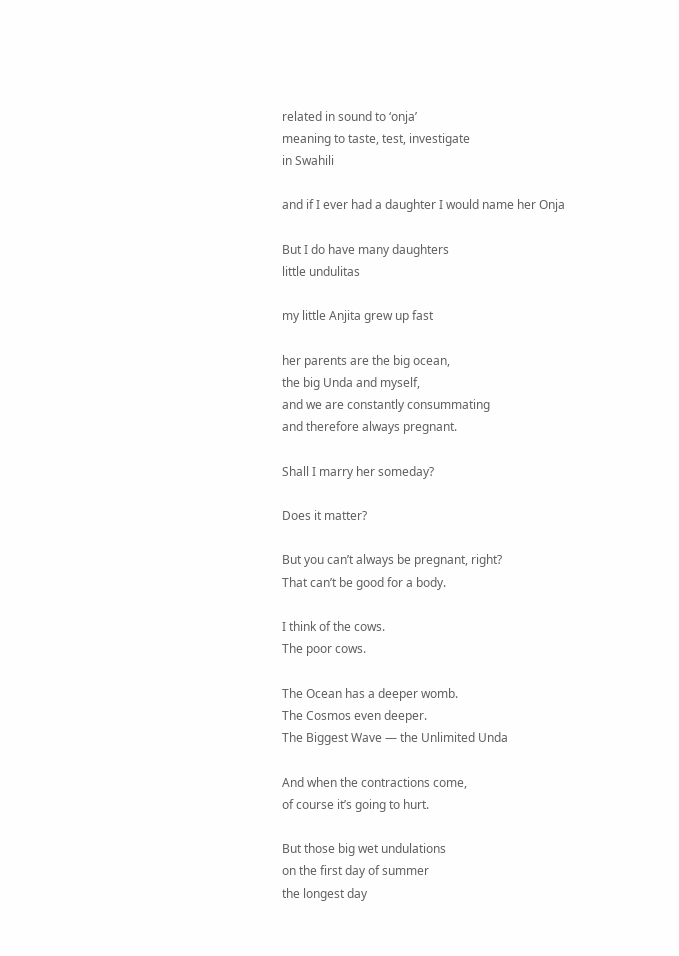related in sound to ‘onja’
meaning to taste, test, investigate
in Swahili

and if I ever had a daughter I would name her Onja

But I do have many daughters
little undulitas

my little Anjita grew up fast

her parents are the big ocean,
the big Unda and myself,
and we are constantly consummating
and therefore always pregnant.

Shall I marry her someday?

Does it matter?

But you can’t always be pregnant, right?
That can’t be good for a body.

I think of the cows.
The poor cows.

The Ocean has a deeper womb.
The Cosmos even deeper.
The Biggest Wave — the Unlimited Unda

And when the contractions come,
of course it’s going to hurt.

But those big wet undulations
on the first day of summer
the longest day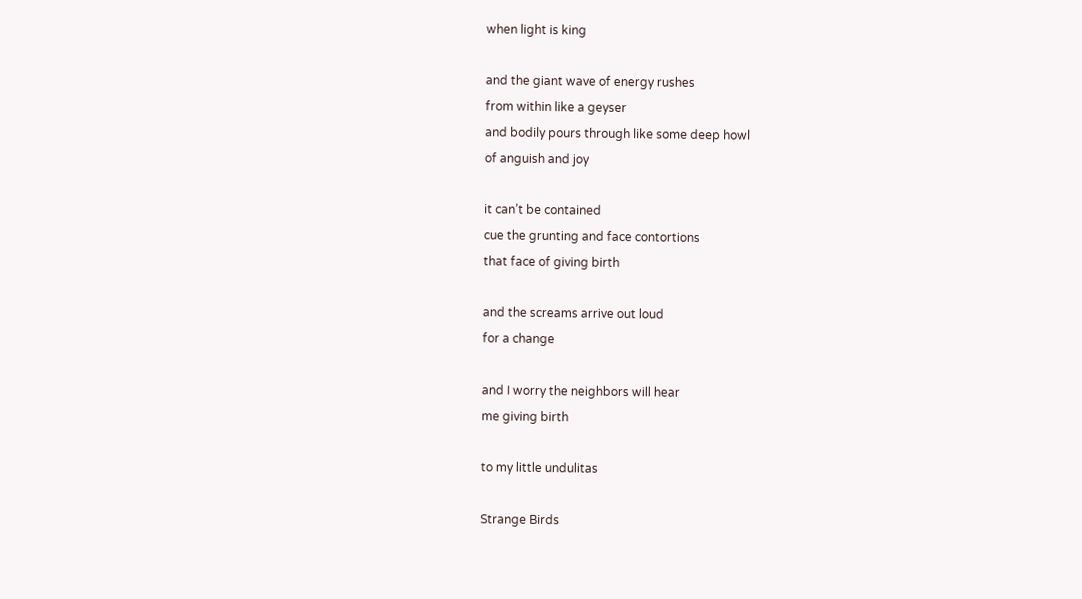when light is king

and the giant wave of energy rushes
from within like a geyser
and bodily pours through like some deep howl
of anguish and joy

it can’t be contained
cue the grunting and face contortions
that face of giving birth

and the screams arrive out loud
for a change

and I worry the neighbors will hear
me giving birth

to my little undulitas

Strange Birds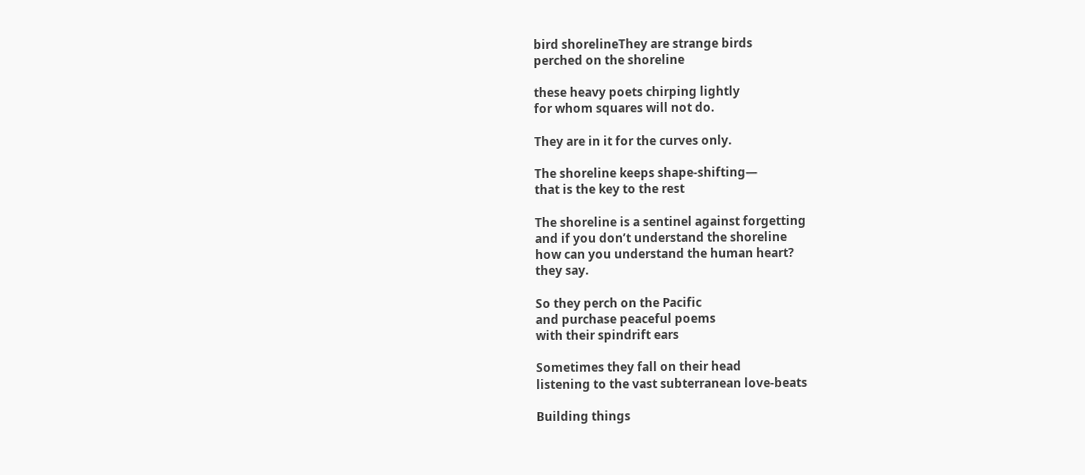bird shorelineThey are strange birds
perched on the shoreline

these heavy poets chirping lightly
for whom squares will not do.

They are in it for the curves only.

The shoreline keeps shape-shifting—
that is the key to the rest

The shoreline is a sentinel against forgetting
and if you don’t understand the shoreline
how can you understand the human heart?
they say.

So they perch on the Pacific
and purchase peaceful poems
with their spindrift ears

Sometimes they fall on their head
listening to the vast subterranean love-beats

Building things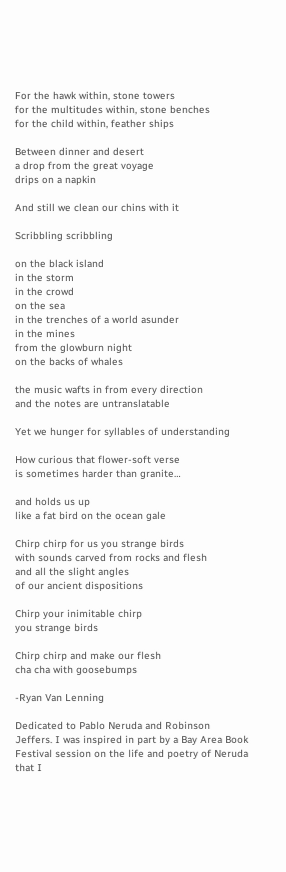For the hawk within, stone towers
for the multitudes within, stone benches
for the child within, feather ships

Between dinner and desert
a drop from the great voyage
drips on a napkin

And still we clean our chins with it

Scribbling scribbling

on the black island
in the storm
in the crowd
on the sea
in the trenches of a world asunder
in the mines
from the glowburn night
on the backs of whales

the music wafts in from every direction
and the notes are untranslatable

Yet we hunger for syllables of understanding

How curious that flower-soft verse
is sometimes harder than granite…

and holds us up
like a fat bird on the ocean gale

Chirp chirp for us you strange birds
with sounds carved from rocks and flesh
and all the slight angles
of our ancient dispositions

Chirp your inimitable chirp
you strange birds

Chirp chirp and make our flesh
cha cha with goosebumps

-Ryan Van Lenning

Dedicated to Pablo Neruda and Robinson Jeffers. I was inspired in part by a Bay Area Book Festival session on the life and poetry of Neruda that I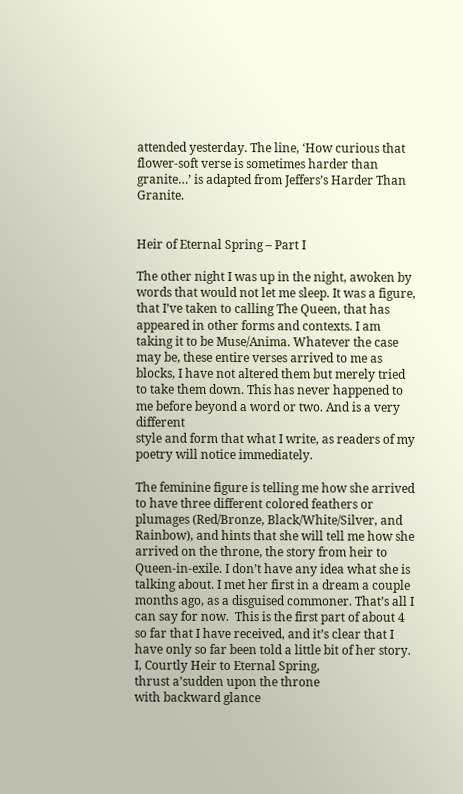attended yesterday. The line, ‘How curious that flower-soft verse is sometimes harder than granite…’ is adapted from Jeffers’s Harder Than Granite.


Heir of Eternal Spring – Part I

The other night I was up in the night, awoken by words that would not let me sleep. It was a figure, that I’ve taken to calling The Queen, that has appeared in other forms and contexts. I am taking it to be Muse/Anima. Whatever the case may be, these entire verses arrived to me as blocks, I have not altered them but merely tried to take them down. This has never happened to me before beyond a word or two. And is a very different
style and form that what I write, as readers of my poetry will notice immediately.

The feminine figure is telling me how she arrived to have three different colored feathers or plumages (Red/Bronze, Black/White/Silver, and Rainbow), and hints that she will tell me how she arrived on the throne, the story from heir to Queen-in-exile. I don’t have any idea what she is talking about. I met her first in a dream a couple months ago, as a disguised commoner. That’s all I can say for now.  This is the first part of about 4 so far that I have received, and it’s clear that I have only so far been told a little bit of her story.
I, Courtly Heir to Eternal Spring,
thrust a’sudden upon the throne
with backward glance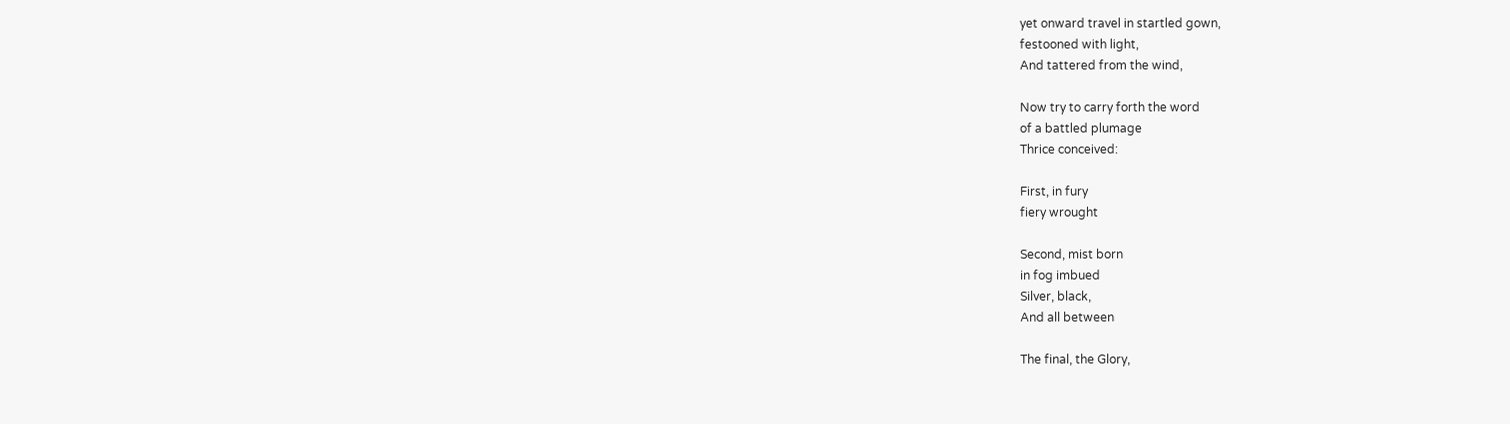yet onward travel in startled gown,
festooned with light,
And tattered from the wind,

Now try to carry forth the word
of a battled plumage
Thrice conceived:

First, in fury
fiery wrought

Second, mist born
in fog imbued
Silver, black,
And all between

The final, the Glory,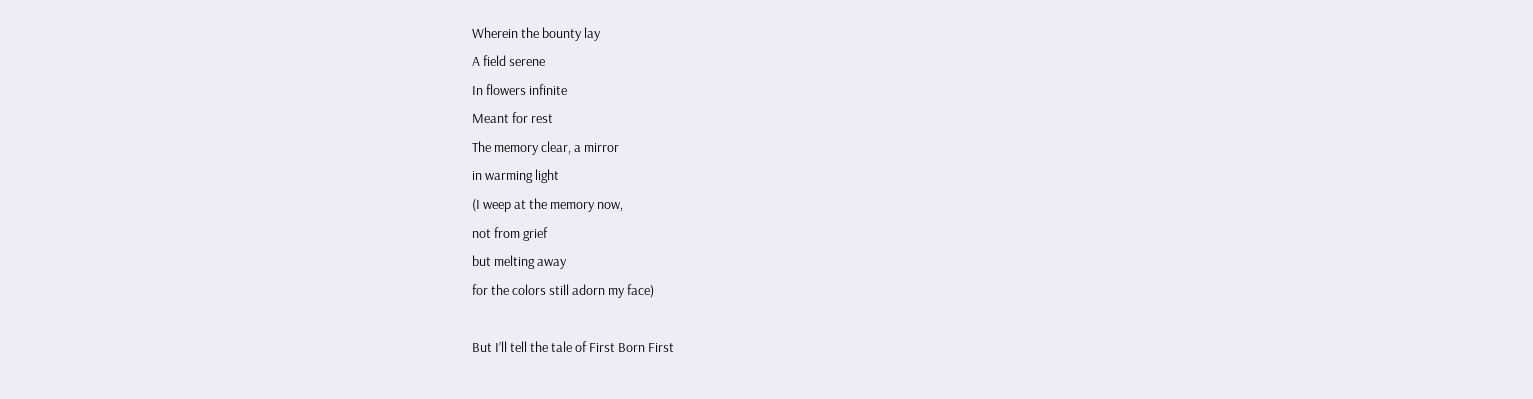Wherein the bounty lay
A field serene
In flowers infinite
Meant for rest
The memory clear, a mirror
in warming light
(I weep at the memory now,
not from grief
but melting away
for the colors still adorn my face)

But I’ll tell the tale of First Born First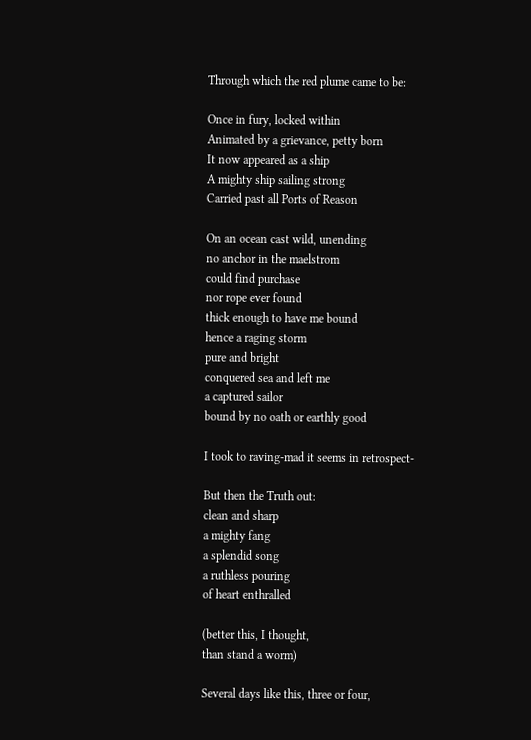Through which the red plume came to be:

Once in fury, locked within
Animated by a grievance, petty born
It now appeared as a ship
A mighty ship sailing strong
Carried past all Ports of Reason

On an ocean cast wild, unending
no anchor in the maelstrom
could find purchase
nor rope ever found
thick enough to have me bound
hence a raging storm
pure and bright
conquered sea and left me
a captured sailor
bound by no oath or earthly good

I took to raving-mad it seems in retrospect-

But then the Truth out:
clean and sharp
a mighty fang
a splendid song
a ruthless pouring
of heart enthralled

(better this, I thought,
than stand a worm)

Several days like this, three or four,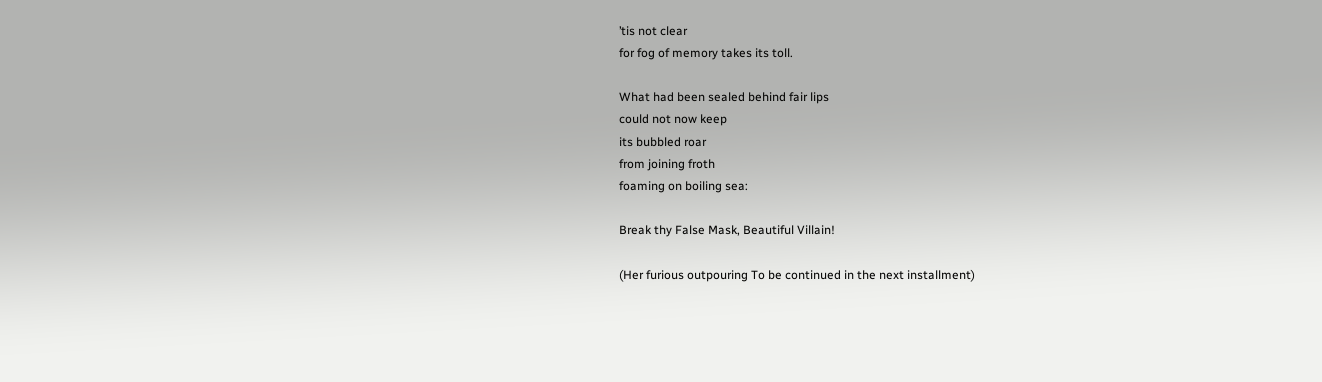’tis not clear
for fog of memory takes its toll.

What had been sealed behind fair lips
could not now keep
its bubbled roar
from joining froth
foaming on boiling sea:

Break thy False Mask, Beautiful Villain!

(Her furious outpouring To be continued in the next installment)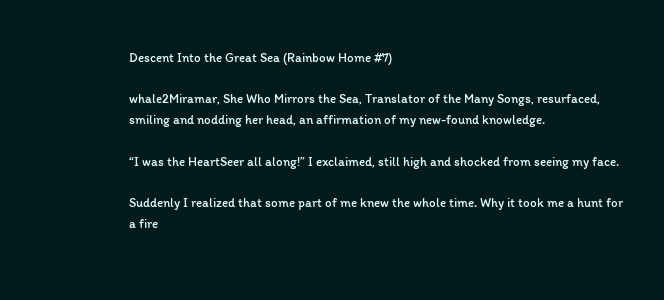Descent Into the Great Sea (Rainbow Home #7)

whale2Miramar, She Who Mirrors the Sea, Translator of the Many Songs, resurfaced, smiling and nodding her head, an affirmation of my new-found knowledge.

“I was the HeartSeer all along!” I exclaimed, still high and shocked from seeing my face.

Suddenly I realized that some part of me knew the whole time. Why it took me a hunt for a fire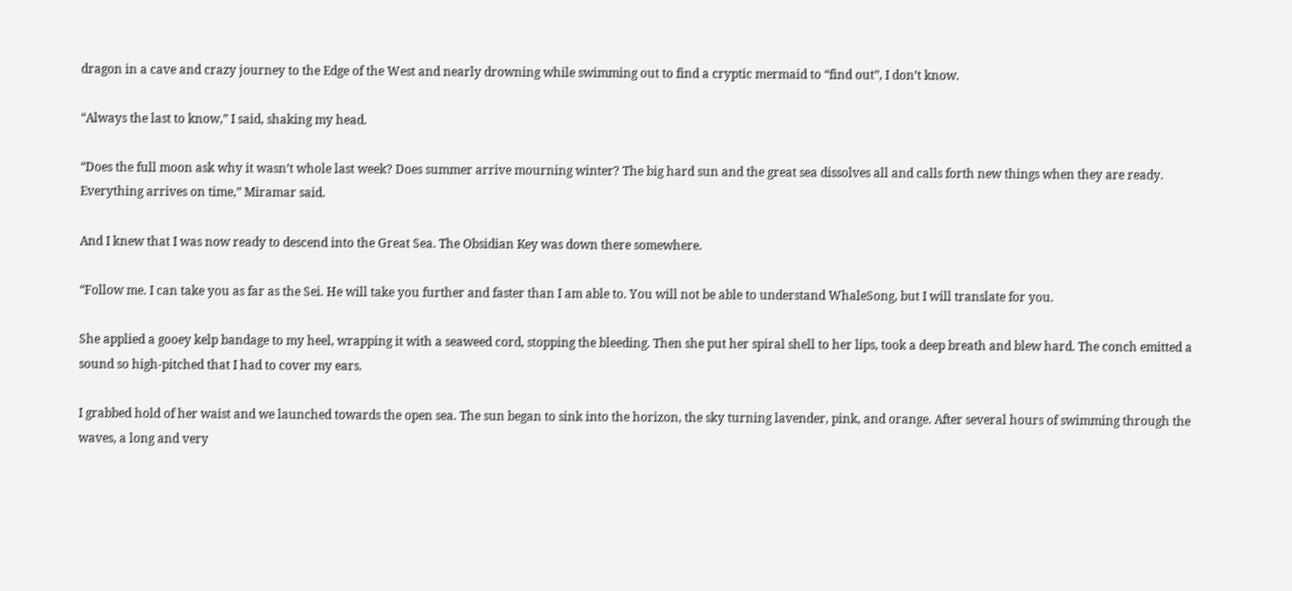dragon in a cave and crazy journey to the Edge of the West and nearly drowning while swimming out to find a cryptic mermaid to “find out”, I don’t know.

“Always the last to know,” I said, shaking my head.

“Does the full moon ask why it wasn’t whole last week? Does summer arrive mourning winter? The big hard sun and the great sea dissolves all and calls forth new things when they are ready. Everything arrives on time,” Miramar said.

And I knew that I was now ready to descend into the Great Sea. The Obsidian Key was down there somewhere.

“Follow me. I can take you as far as the Sei. He will take you further and faster than I am able to. You will not be able to understand WhaleSong, but I will translate for you.

She applied a gooey kelp bandage to my heel, wrapping it with a seaweed cord, stopping the bleeding. Then she put her spiral shell to her lips, took a deep breath and blew hard. The conch emitted a sound so high-pitched that I had to cover my ears.

I grabbed hold of her waist and we launched towards the open sea. The sun began to sink into the horizon, the sky turning lavender, pink, and orange. After several hours of swimming through the waves, a long and very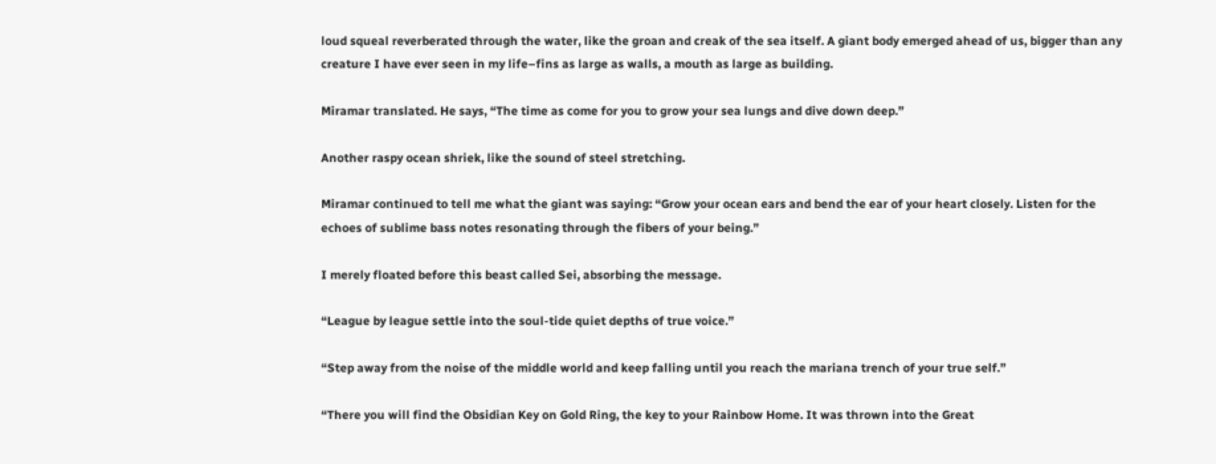loud squeal reverberated through the water, like the groan and creak of the sea itself. A giant body emerged ahead of us, bigger than any creature I have ever seen in my life–fins as large as walls, a mouth as large as building.

Miramar translated. He says, “The time as come for you to grow your sea lungs and dive down deep.”

Another raspy ocean shriek, like the sound of steel stretching.

Miramar continued to tell me what the giant was saying: “Grow your ocean ears and bend the ear of your heart closely. Listen for the echoes of sublime bass notes resonating through the fibers of your being.”

I merely floated before this beast called Sei, absorbing the message.

“League by league settle into the soul-tide quiet depths of true voice.”

“Step away from the noise of the middle world and keep falling until you reach the mariana trench of your true self.”

“There you will find the Obsidian Key on Gold Ring, the key to your Rainbow Home. It was thrown into the Great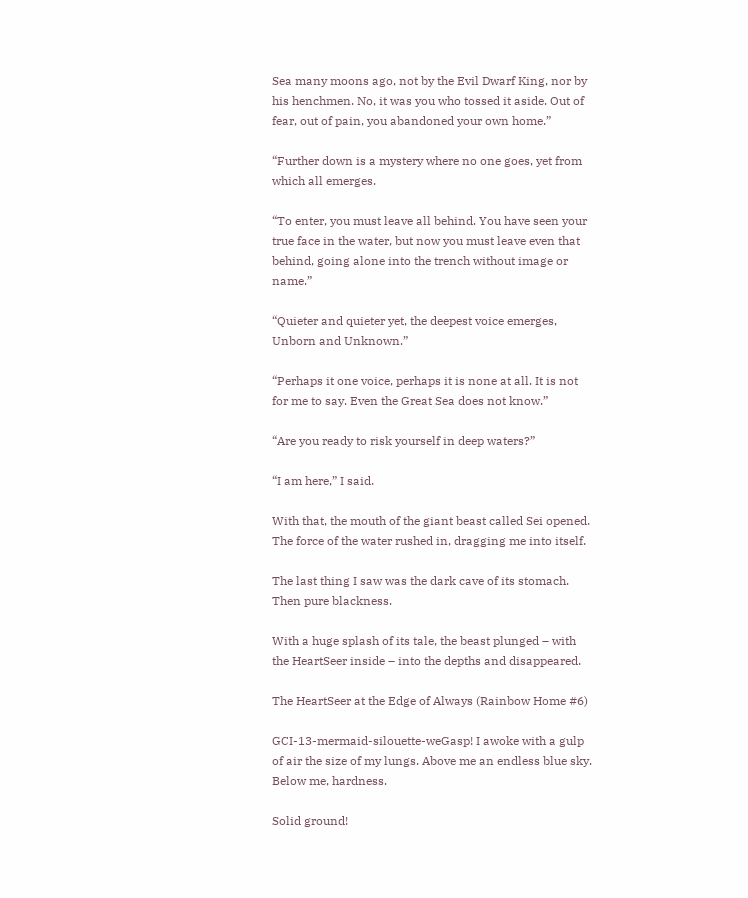Sea many moons ago, not by the Evil Dwarf King, nor by his henchmen. No, it was you who tossed it aside. Out of fear, out of pain, you abandoned your own home.”

“Further down is a mystery where no one goes, yet from which all emerges.

“To enter, you must leave all behind. You have seen your true face in the water, but now you must leave even that behind, going alone into the trench without image or name.”

“Quieter and quieter yet, the deepest voice emerges, Unborn and Unknown.”

“Perhaps it one voice, perhaps it is none at all. It is not for me to say. Even the Great Sea does not know.”

“Are you ready to risk yourself in deep waters?”

“I am here,” I said.

With that, the mouth of the giant beast called Sei opened. The force of the water rushed in, dragging me into itself.

The last thing I saw was the dark cave of its stomach. Then pure blackness.

With a huge splash of its tale, the beast plunged – with the HeartSeer inside – into the depths and disappeared.

The HeartSeer at the Edge of Always (Rainbow Home #6)

GCI-13-mermaid-silouette-weGasp! I awoke with a gulp of air the size of my lungs. Above me an endless blue sky. Below me, hardness.

Solid ground!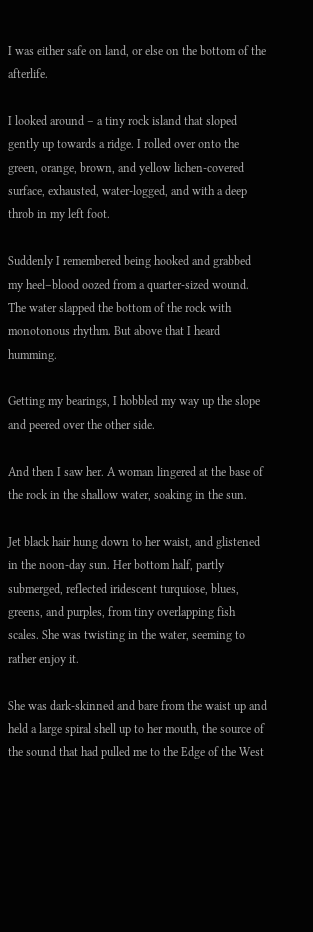I was either safe on land, or else on the bottom of the afterlife.

I looked around – a tiny rock island that sloped gently up towards a ridge. I rolled over onto the green, orange, brown, and yellow lichen-covered surface, exhausted, water-logged, and with a deep throb in my left foot.

Suddenly I remembered being hooked and grabbed my heel–blood oozed from a quarter-sized wound. The water slapped the bottom of the rock with monotonous rhythm. But above that I heard humming.

Getting my bearings, I hobbled my way up the slope and peered over the other side.

And then I saw her. A woman lingered at the base of the rock in the shallow water, soaking in the sun.

Jet black hair hung down to her waist, and glistened in the noon-day sun. Her bottom half, partly submerged, reflected iridescent turquiose, blues, greens, and purples, from tiny overlapping fish scales. She was twisting in the water, seeming to rather enjoy it.

She was dark-skinned and bare from the waist up and held a large spiral shell up to her mouth, the source of the sound that had pulled me to the Edge of the West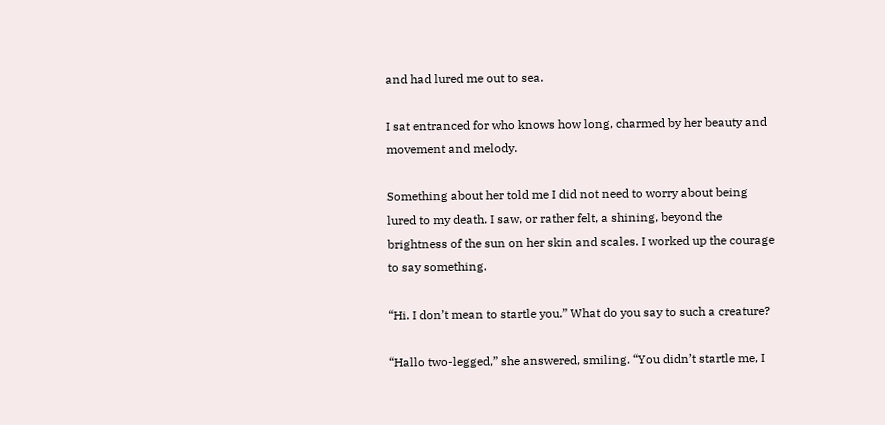and had lured me out to sea.

I sat entranced for who knows how long, charmed by her beauty and movement and melody.

Something about her told me I did not need to worry about being lured to my death. I saw, or rather felt, a shining, beyond the brightness of the sun on her skin and scales. I worked up the courage to say something.

“Hi. I don’t mean to startle you.” What do you say to such a creature?

“Hallo two-legged,” she answered, smiling. “You didn’t startle me, I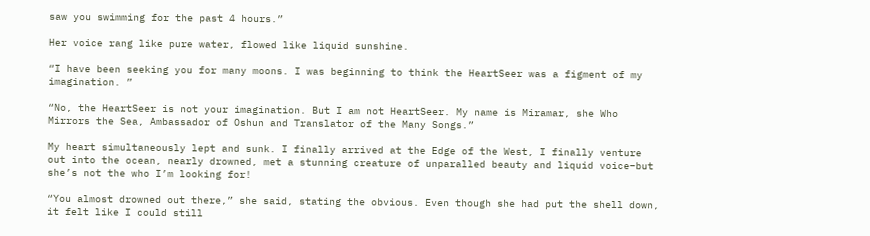saw you swimming for the past 4 hours.”

Her voice rang like pure water, flowed like liquid sunshine.

“I have been seeking you for many moons. I was beginning to think the HeartSeer was a figment of my imagination. ”

“No, the HeartSeer is not your imagination. But I am not HeartSeer. My name is Miramar, she Who Mirrors the Sea, Ambassador of Oshun and Translator of the Many Songs.”

My heart simultaneously lept and sunk. I finally arrived at the Edge of the West, I finally venture out into the ocean, nearly drowned, met a stunning creature of unparalled beauty and liquid voice–but she’s not the who I’m looking for!

“You almost drowned out there,” she said, stating the obvious. Even though she had put the shell down, it felt like I could still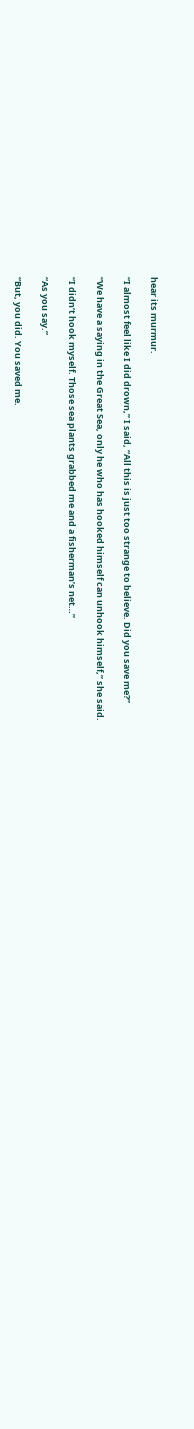hear its murmur.

“I almost feel like I did drown,” I said, “All this is just too strange to believe. Did you save me?”

“We have a saying in the Great Sea, only he who has hooked himself can unhook himself,” she said.

“I didn’t hook myself. Those sea plants grabbed me and a fisherman’s net…”

“As you say.”

“But, you did. You saved me.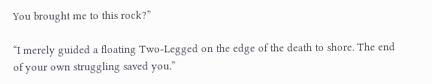You brought me to this rock?”

“I merely guided a floating Two-Legged on the edge of the death to shore. The end of your own struggling saved you.”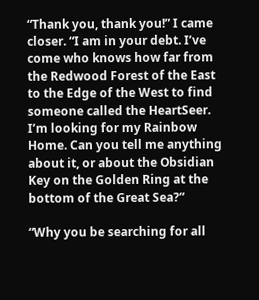“Thank you, thank you!” I came closer. “I am in your debt. I’ve come who knows how far from the Redwood Forest of the East to the Edge of the West to find someone called the HeartSeer. I’m looking for my Rainbow Home. Can you tell me anything about it, or about the Obsidian Key on the Golden Ring at the bottom of the Great Sea?”

“Why you be searching for all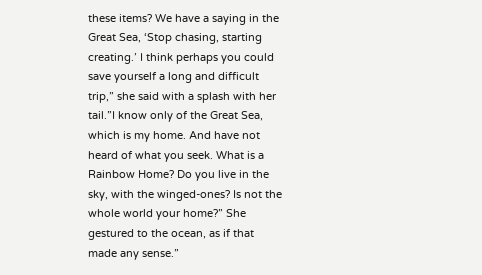these items? We have a saying in the Great Sea, ‘Stop chasing, starting creating.’ I think perhaps you could save yourself a long and difficult trip,” she said with a splash with her tail.”I know only of the Great Sea, which is my home. And have not heard of what you seek. What is a Rainbow Home? Do you live in the sky, with the winged-ones? Is not the whole world your home?” She gestured to the ocean, as if that made any sense.”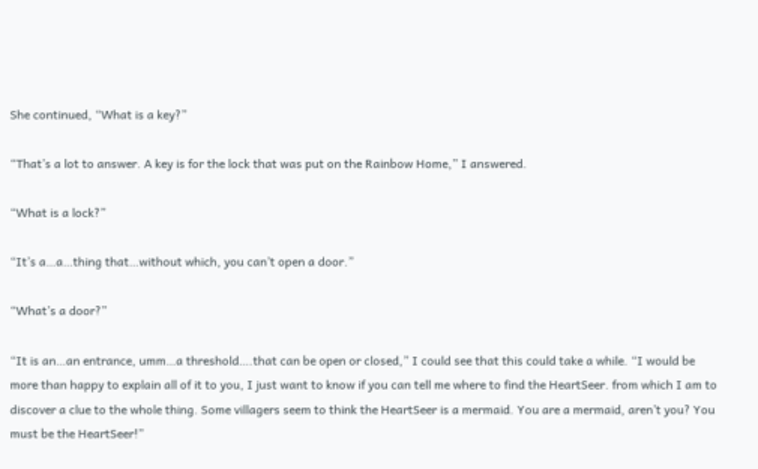She continued, “What is a key?”

“That’s a lot to answer. A key is for the lock that was put on the Rainbow Home,” I answered.

“What is a lock?”

“It’s a…a…thing that…without which, you can’t open a door.”

“What’s a door?”

“It is an…an entrance, umm…a threshold….that can be open or closed,” I could see that this could take a while. “I would be more than happy to explain all of it to you, I just want to know if you can tell me where to find the HeartSeer. from which I am to discover a clue to the whole thing. Some villagers seem to think the HeartSeer is a mermaid. You are a mermaid, aren’t you? You must be the HeartSeer!”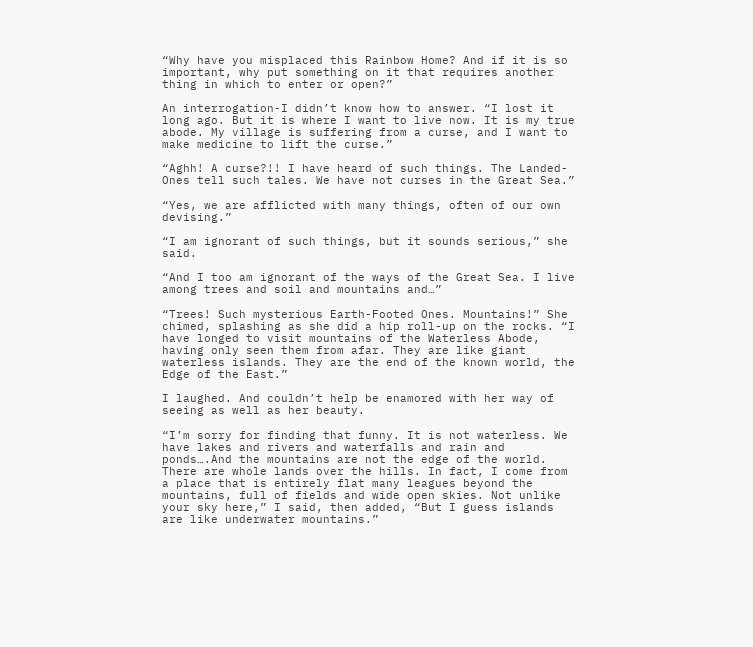“Why have you misplaced this Rainbow Home? And if it is so important, why put something on it that requires another thing in which to enter or open?”

An interrogation-I didn’t know how to answer. “I lost it long ago. But it is where I want to live now. It is my true abode. My village is suffering from a curse, and I want to make medicine to lift the curse.”

“Aghh! A curse?!! I have heard of such things. The Landed-Ones tell such tales. We have not curses in the Great Sea.”

“Yes, we are afflicted with many things, often of our own devising.”

“I am ignorant of such things, but it sounds serious,” she said.

“And I too am ignorant of the ways of the Great Sea. I live among trees and soil and mountains and…”

“Trees! Such mysterious Earth-Footed Ones. Mountains!” She chimed, splashing as she did a hip roll-up on the rocks. “I have longed to visit mountains of the Waterless Abode, having only seen them from afar. They are like giant waterless islands. They are the end of the known world, the Edge of the East.”

I laughed. And couldn’t help be enamored with her way of seeing as well as her beauty.

“I’m sorry for finding that funny. It is not waterless. We have lakes and rivers and waterfalls and rain and ponds….And the mountains are not the edge of the world. There are whole lands over the hills. In fact, I come from a place that is entirely flat many leagues beyond the mountains, full of fields and wide open skies. Not unlike your sky here,” I said, then added, “But I guess islands are like underwater mountains.”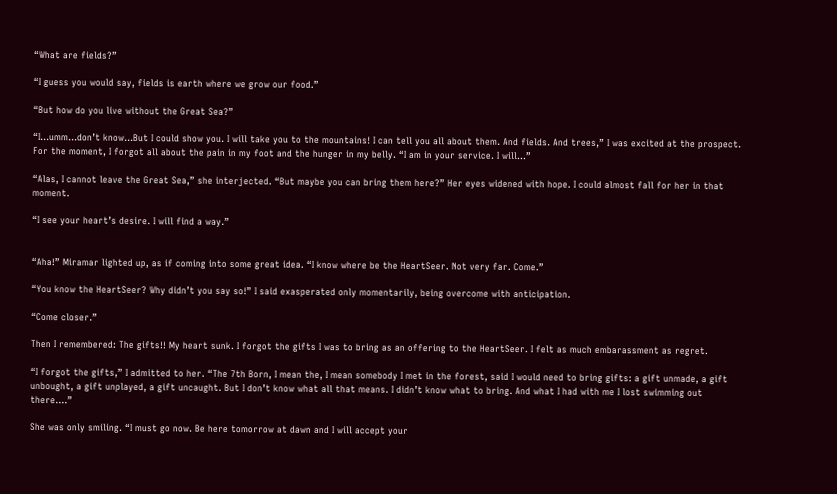“What are fields?”

“I guess you would say, fields is earth where we grow our food.”

“But how do you live without the Great Sea?”

“I…umm…don’t know…But I could show you. I will take you to the mountains! I can tell you all about them. And fields. And trees,” I was excited at the prospect. For the moment, I forgot all about the pain in my foot and the hunger in my belly. “I am in your service. I will…”

“Alas, I cannot leave the Great Sea,” she interjected. “But maybe you can bring them here?” Her eyes widened with hope. I could almost fall for her in that moment.

“I see your heart’s desire. I will find a way.”


“Aha!” Miramar lighted up, as if coming into some great idea. “I know where be the HeartSeer. Not very far. Come.”

“You know the HeartSeer? Why didn’t you say so!” I said exasperated only momentarily, being overcome with anticipation.

“Come closer.”

Then I remembered: The gifts!! My heart sunk. I forgot the gifts I was to bring as an offering to the HeartSeer. I felt as much embarassment as regret.

“I forgot the gifts,” I admitted to her. “The 7th Born, I mean the, I mean somebody I met in the forest, said I would need to bring gifts: a gift unmade, a gift unbought, a gift unplayed, a gift uncaught. But I don’t know what all that means. I didn’t know what to bring. And what I had with me I lost swimming out there….”

She was only smiling. “I must go now. Be here tomorrow at dawn and I will accept your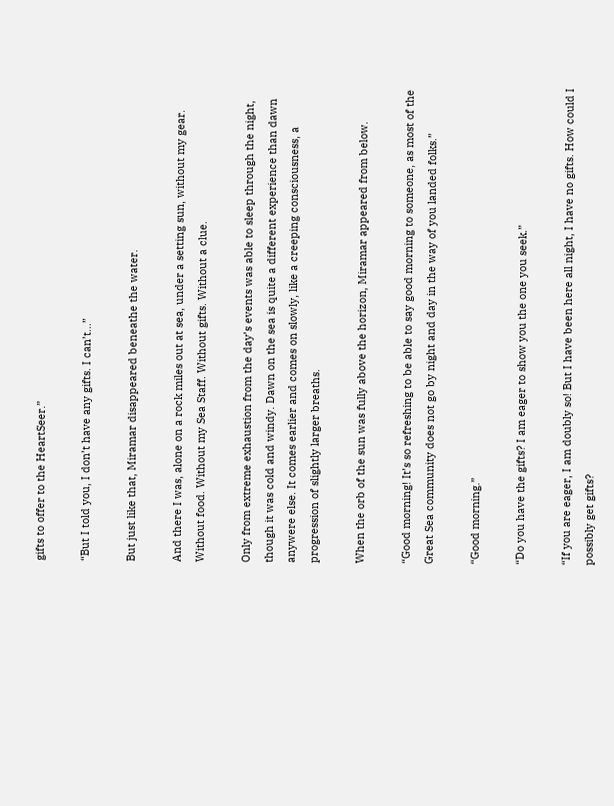gifts to offer to the HeartSeer.”

“But I told you, I don’t have any gifts. I can’t…”

But just like that, Miramar disappeared beneathe the water.

And there I was, alone on a rock miles out at sea, under a setting sun, without my gear. Without food. Without my Sea Staff. Without gifts. Without a clue.

Only from extreme exhaustion from the day’s events was able to sleep through the night, though it was cold and windy. Dawn on the sea is quite a different experience than dawn anywere else. It comes earlier and comes on slowly, like a creeping consciousness, a progression of slightly larger breaths.

When the orb of the sun was fully above the horizon, Miramar appeared from below.

“Good morning! It’s so refreshing to be able to say good morning to someone, as most of the Great Sea community does not go by night and day in the way of you landed folks.”

“Good morning.”

“Do you have the gifts? I am eager to show you the one you seek.”

“If you are eager, I am doubly so! But I have been here all night, I have no gifts. How could I possibly get gifts?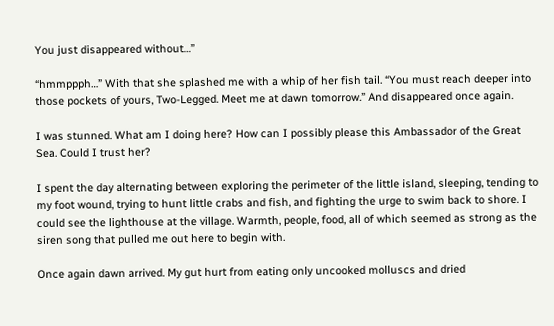You just disappeared without…”

“hmmppph…” With that she splashed me with a whip of her fish tail. “You must reach deeper into those pockets of yours, Two-Legged. Meet me at dawn tomorrow.” And disappeared once again.

I was stunned. What am I doing here? How can I possibly please this Ambassador of the Great Sea. Could I trust her?

I spent the day alternating between exploring the perimeter of the little island, sleeping, tending to my foot wound, trying to hunt little crabs and fish, and fighting the urge to swim back to shore. I could see the lighthouse at the village. Warmth, people, food, all of which seemed as strong as the siren song that pulled me out here to begin with.

Once again dawn arrived. My gut hurt from eating only uncooked molluscs and dried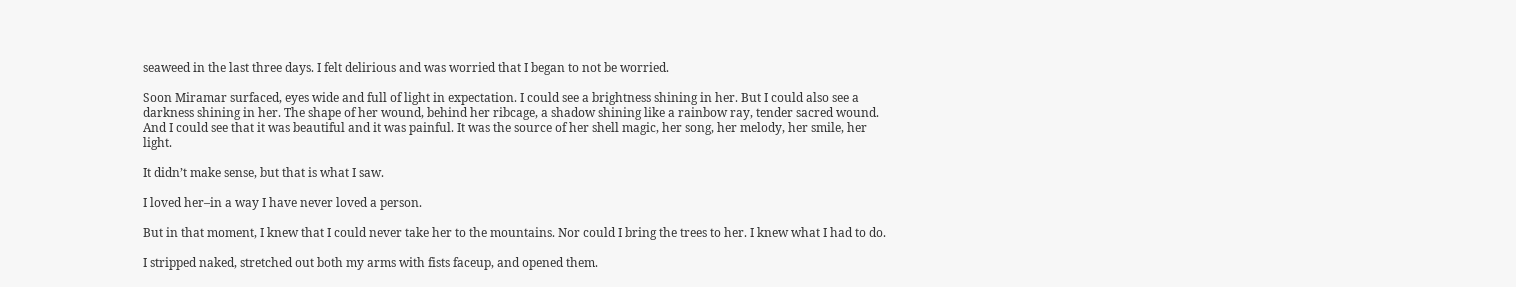seaweed in the last three days. I felt delirious and was worried that I began to not be worried.

Soon Miramar surfaced, eyes wide and full of light in expectation. I could see a brightness shining in her. But I could also see a darkness shining in her. The shape of her wound, behind her ribcage, a shadow shining like a rainbow ray, tender sacred wound. And I could see that it was beautiful and it was painful. It was the source of her shell magic, her song, her melody, her smile, her light.

It didn’t make sense, but that is what I saw.

I loved her–in a way I have never loved a person.

But in that moment, I knew that I could never take her to the mountains. Nor could I bring the trees to her. I knew what I had to do.

I stripped naked, stretched out both my arms with fists faceup, and opened them.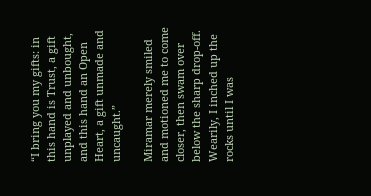“I bring you my gifts: in this hand is Trust, a gift unplayed and unbought, and this hand an Open Heart, a gift unmade and uncaught.”

Miramar merely smiled and motioned me to come closer, then swam over below the sharp drop-off. Wearily, I inched up the rocks until I was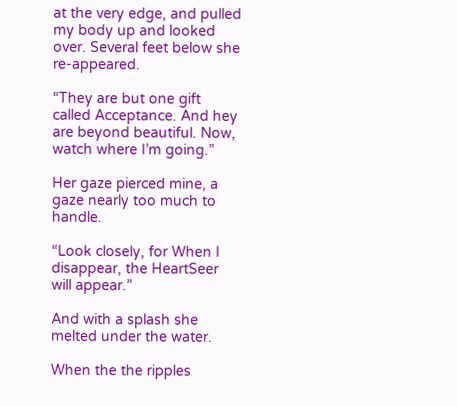at the very edge, and pulled my body up and looked over. Several feet below she re-appeared.

“They are but one gift called Acceptance. And hey are beyond beautiful. Now, watch where I’m going.”

Her gaze pierced mine, a gaze nearly too much to handle.

“Look closely, for When I disappear, the HeartSeer will appear.”

And with a splash she melted under the water.

When the the ripples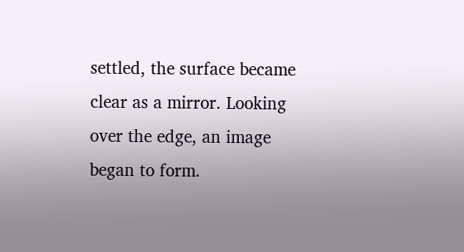settled, the surface became clear as a mirror. Looking over the edge, an image began to form.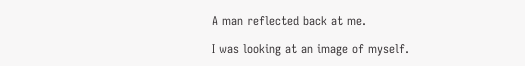A man reflected back at me.

I was looking at an image of myself.